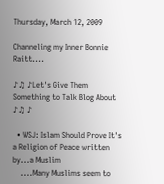Thursday, March 12, 2009

Channeling my Inner Bonnie Raitt....

♪♫ ♪Let's Give Them Something to Talk Blog About ♪♫ ♪

  • WSJ: Islam Should Prove It's a Religion of Peace written by...a Muslim
    ....Many Muslims seem to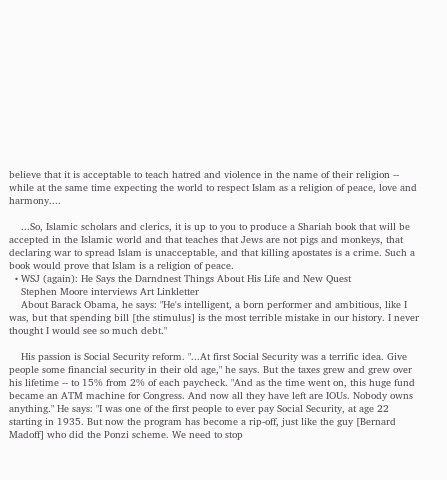believe that it is acceptable to teach hatred and violence in the name of their religion -- while at the same time expecting the world to respect Islam as a religion of peace, love and harmony....

    ...So, Islamic scholars and clerics, it is up to you to produce a Shariah book that will be accepted in the Islamic world and that teaches that Jews are not pigs and monkeys, that declaring war to spread Islam is unacceptable, and that killing apostates is a crime. Such a book would prove that Islam is a religion of peace.
  • WSJ (again): He Says the Darndnest Things About His Life and New Quest
    Stephen Moore interviews Art Linkletter
    About Barack Obama, he says: "He's intelligent, a born performer and ambitious, like I was, but that spending bill [the stimulus] is the most terrible mistake in our history. I never thought I would see so much debt."

    His passion is Social Security reform. "...At first Social Security was a terrific idea. Give people some financial security in their old age," he says. But the taxes grew and grew over his lifetime -- to 15% from 2% of each paycheck. "And as the time went on, this huge fund became an ATM machine for Congress. And now all they have left are IOUs. Nobody owns anything." He says: "I was one of the first people to ever pay Social Security, at age 22 starting in 1935. But now the program has become a rip-off, just like the guy [Bernard Madoff] who did the Ponzi scheme. We need to stop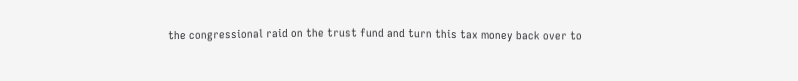the congressional raid on the trust fund and turn this tax money back over to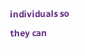individuals so they can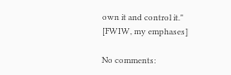own it and control it."
[FWIW, my emphases]

No comments: